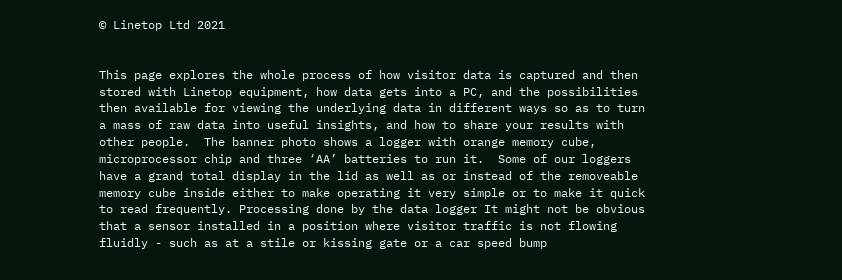© Linetop Ltd 2021


This page explores the whole process of how visitor data is captured and then stored with Linetop equipment, how data gets into a PC, and the possibilities then available for viewing the underlying data in different ways so as to turn a mass of raw data into useful insights, and how to share your results with other people.  The banner photo shows a logger with orange memory cube, microprocessor chip and three ‘AA’ batteries to run it.  Some of our loggers have a grand total display in the lid as well as or instead of the removeable memory cube inside either to make operating it very simple or to make it quick to read frequently. Processing done by the data logger It might not be obvious that a sensor installed in a position where visitor traffic is not flowing fluidly - such as at a stile or kissing gate or a car speed bump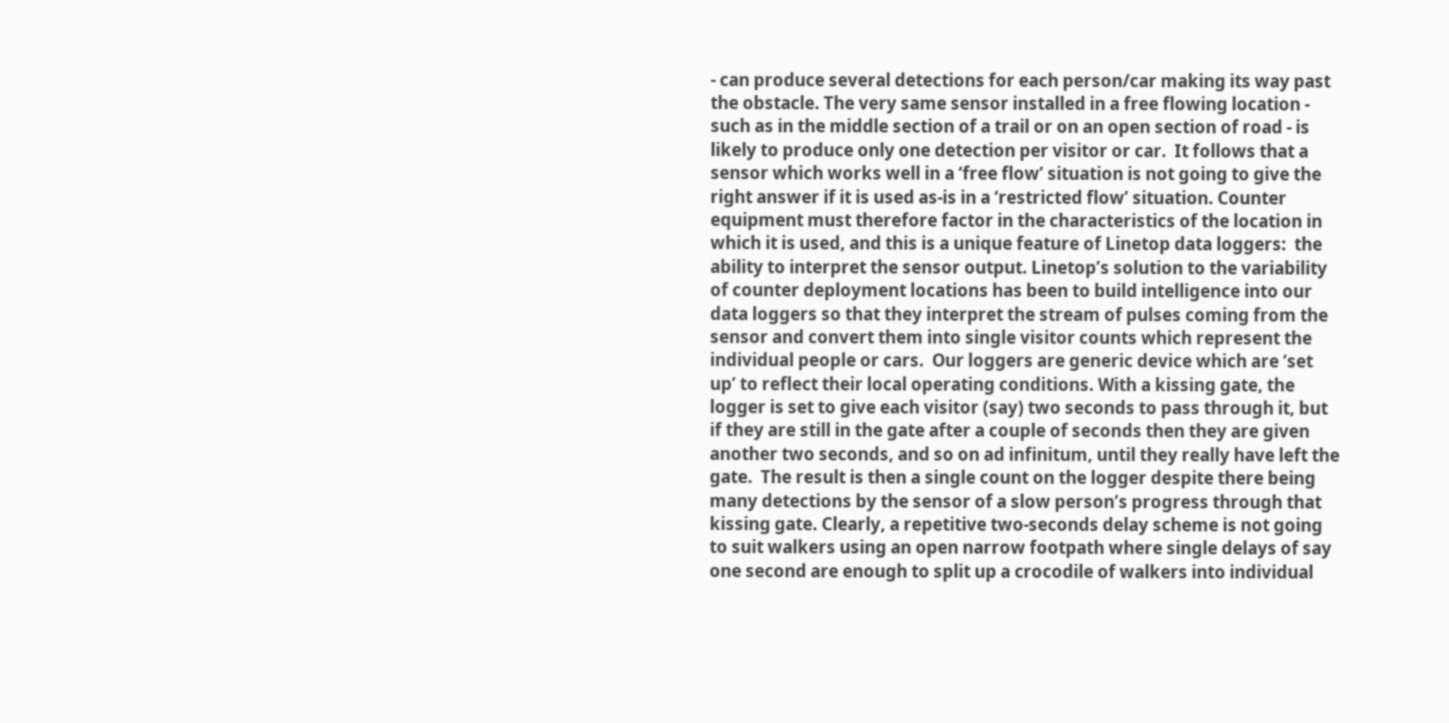- can produce several detections for each person/car making its way past the obstacle. The very same sensor installed in a free flowing location - such as in the middle section of a trail or on an open section of road - is likely to produce only one detection per visitor or car.  It follows that a sensor which works well in a ‘free flow’ situation is not going to give the right answer if it is used as-is in a ‘restricted flow’ situation. Counter equipment must therefore factor in the characteristics of the location in which it is used, and this is a unique feature of Linetop data loggers:  the ability to interpret the sensor output. Linetop’s solution to the variability of counter deployment locations has been to build intelligence into our data loggers so that they interpret the stream of pulses coming from the sensor and convert them into single visitor counts which represent the individual people or cars.  Our loggers are generic device which are ‘set up’ to reflect their local operating conditions. With a kissing gate, the logger is set to give each visitor (say) two seconds to pass through it, but if they are still in the gate after a couple of seconds then they are given another two seconds, and so on ad infinitum, until they really have left the gate.  The result is then a single count on the logger despite there being many detections by the sensor of a slow person’s progress through that kissing gate. Clearly, a repetitive two-seconds delay scheme is not going to suit walkers using an open narrow footpath where single delays of say one second are enough to split up a crocodile of walkers into individual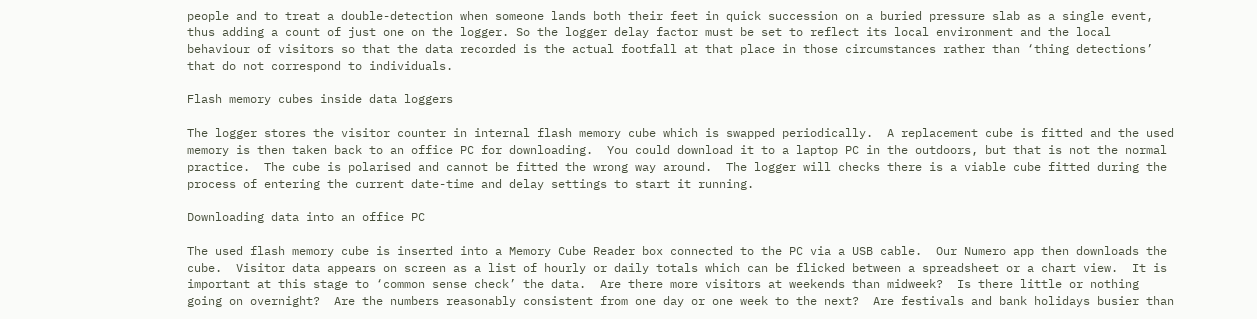people and to treat a double-detection when someone lands both their feet in quick succession on a buried pressure slab as a single event, thus adding a count of just one on the logger. So the logger delay factor must be set to reflect its local environment and the local behaviour of visitors so that the data recorded is the actual footfall at that place in those circumstances rather than ‘thing detections’ that do not correspond to individuals.

Flash memory cubes inside data loggers

The logger stores the visitor counter in internal flash memory cube which is swapped periodically.  A replacement cube is fitted and the used memory is then taken back to an office PC for downloading.  You could download it to a laptop PC in the outdoors, but that is not the normal practice.  The cube is polarised and cannot be fitted the wrong way around.  The logger will checks there is a viable cube fitted during the process of entering the current date-time and delay settings to start it running.

Downloading data into an office PC

The used flash memory cube is inserted into a Memory Cube Reader box connected to the PC via a USB cable.  Our Numero app then downloads the cube.  Visitor data appears on screen as a list of hourly or daily totals which can be flicked between a spreadsheet or a chart view.  It is important at this stage to ‘common sense check’ the data.  Are there more visitors at weekends than midweek?  Is there little or nothing going on overnight?  Are the numbers reasonably consistent from one day or one week to the next?  Are festivals and bank holidays busier than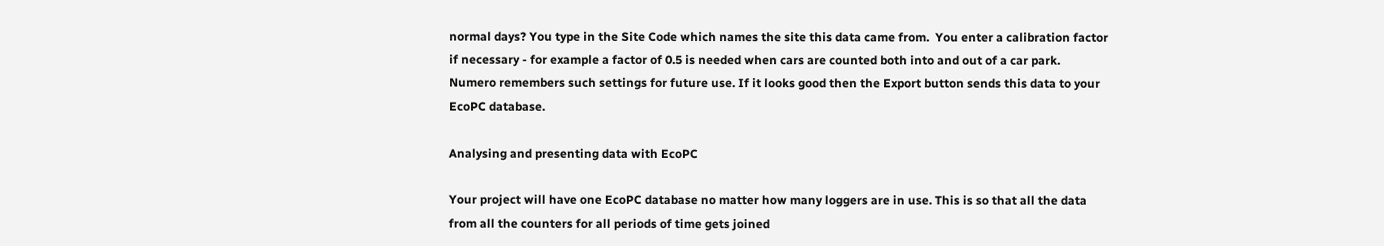normal days? You type in the Site Code which names the site this data came from.  You enter a calibration factor if necessary - for example a factor of 0.5 is needed when cars are counted both into and out of a car park.  Numero remembers such settings for future use. If it looks good then the Export button sends this data to your EcoPC database.

Analysing and presenting data with EcoPC

Your project will have one EcoPC database no matter how many loggers are in use. This is so that all the data from all the counters for all periods of time gets joined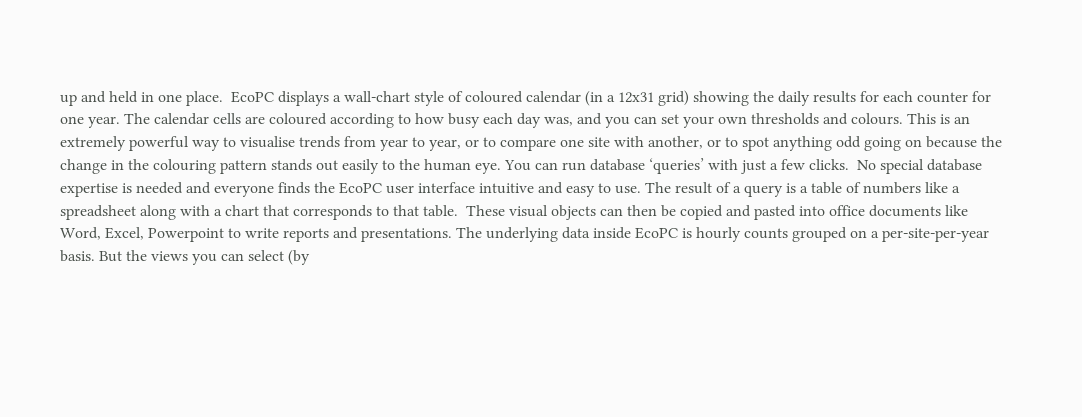up and held in one place.  EcoPC displays a wall-chart style of coloured calendar (in a 12x31 grid) showing the daily results for each counter for one year. The calendar cells are coloured according to how busy each day was, and you can set your own thresholds and colours. This is an extremely powerful way to visualise trends from year to year, or to compare one site with another, or to spot anything odd going on because the change in the colouring pattern stands out easily to the human eye. You can run database ‘queries’ with just a few clicks.  No special database expertise is needed and everyone finds the EcoPC user interface intuitive and easy to use. The result of a query is a table of numbers like a spreadsheet along with a chart that corresponds to that table.  These visual objects can then be copied and pasted into office documents like Word, Excel, Powerpoint to write reports and presentations. The underlying data inside EcoPC is hourly counts grouped on a per-site-per-year basis. But the views you can select (by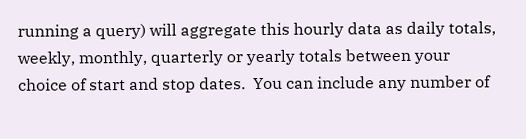running a query) will aggregate this hourly data as daily totals, weekly, monthly, quarterly or yearly totals between your choice of start and stop dates.  You can include any number of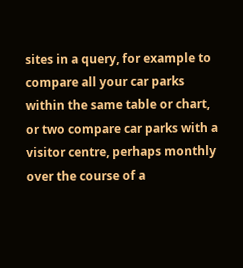sites in a query, for example to compare all your car parks within the same table or chart, or two compare car parks with a visitor centre, perhaps monthly over the course of a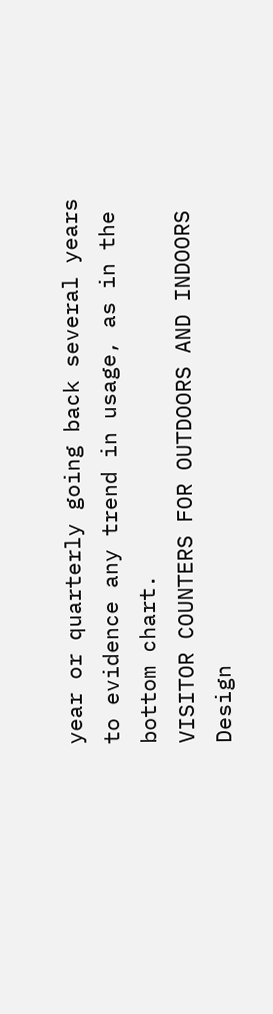year or quarterly going back several years to evidence any trend in usage, as in the bottom chart.
VISITOR COUNTERS FOR OUTDOORS AND INDOORS  Design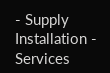- Supply Installation - Services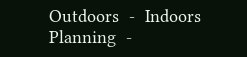Outdoors  -  Indoors Planning  -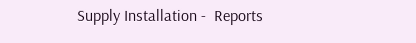Supply Installation -  Reports